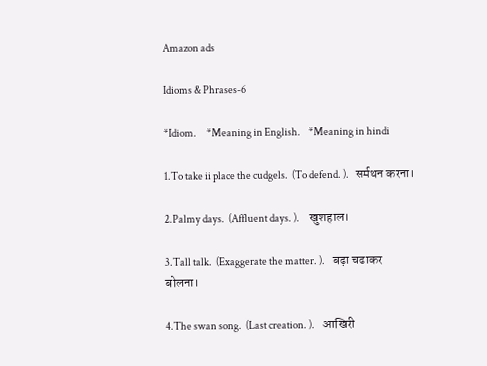Amazon ads

Idioms & Phrases-6

*Idiom.     *Meaning in English.    *Meaning in hindi

1.To take ii place the cudgels.  (To defend. ).   सर्मथन करना।

2.Palmy days.  (Affluent days. ).     खुशहाल।

3.Tall talk.  (Exaggerate the matter. ).    बढ़ा चढाकर बोलना।

4.The swan song.  (Last creation. ).    आखिरी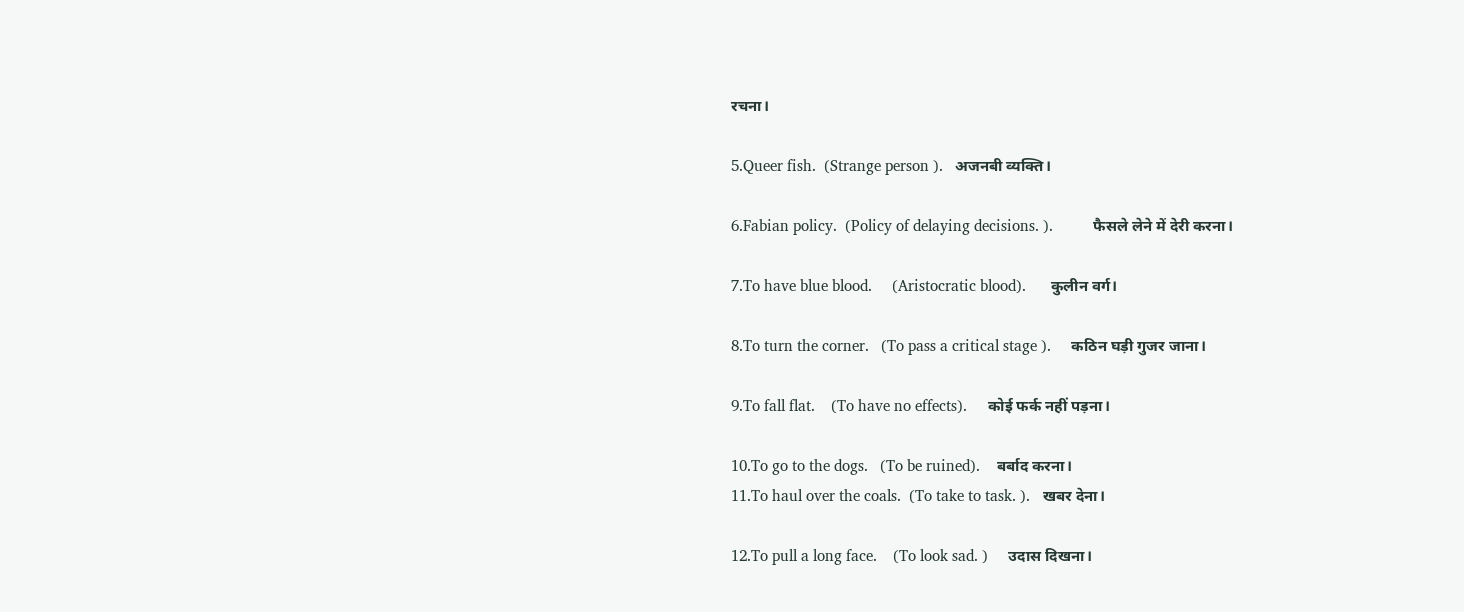रचना।

5.Queer fish.  (Strange person ).   अजनबी व्यक्ति।

6.Fabian policy.  (Policy of delaying decisions. ).          फैसले लेने में देरी करना।

7.To have blue blood.     (Aristocratic blood).      कुलीन वर्ग।

8.To turn the corner.   (To pass a critical stage ).     कठिन घड़ी गुजर जाना।

9.To fall flat.    (To have no effects).     कोई फर्क नहीं पड़ना।

10.To go to the dogs.   (To be ruined).    बर्बाद करना।
11.To haul over the coals.  (To take to task. ).   खबर देना।

12.To pull a long face.    (To look sad. )     उदास दिखना।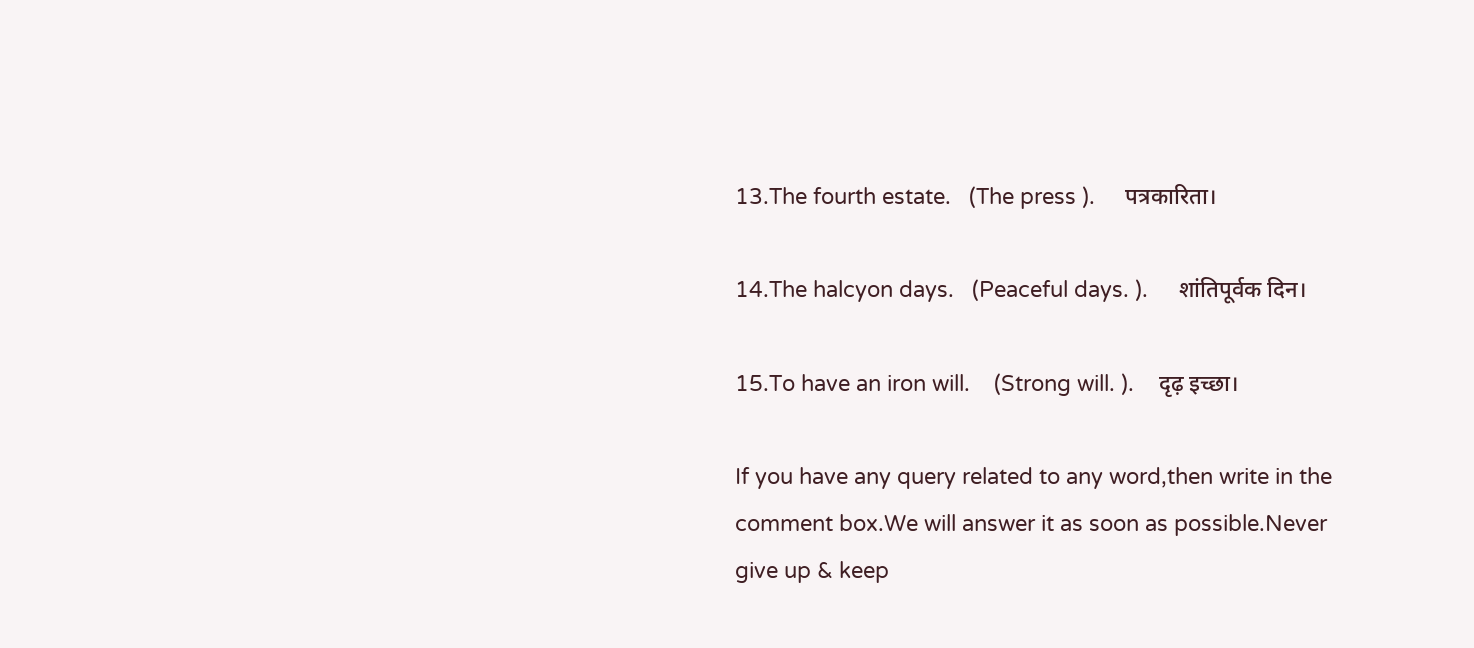13.The fourth estate.   (The press ).     पत्रकारिता।

14.The halcyon days.   (Peaceful days. ).     शांतिपूर्वक दिन।

15.To have an iron will.    (Strong will. ).    दृढ़ इच्छा।

If you have any query related to any word,then write in the comment box.We will answer it as soon as possible.Never give up & keep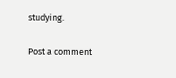studying.

Post a comment